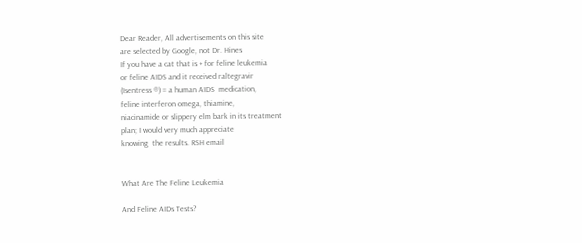Dear Reader, All advertisements on this site
are selected by Google, not Dr. Hines
If you have a cat that is + for feline leukemia
or feline AIDS and it received raltegravir
(Isentress ®) = a human AIDS  medication,
feline interferon omega, thiamine,
niacinamide or slippery elm bark in its treatment
plan; I would very much appreciate
knowing  the results. RSH email


What Are The Feline Leukemia

And Feline AIDs Tests?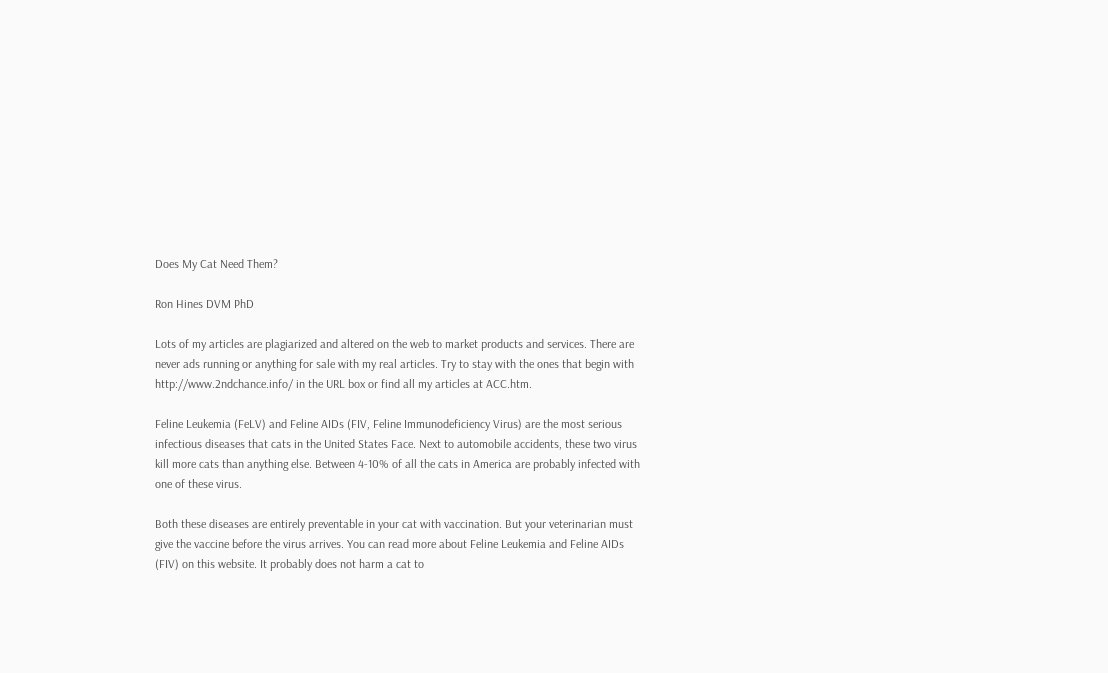Does My Cat Need Them?

Ron Hines DVM PhD

Lots of my articles are plagiarized and altered on the web to market products and services. There are never ads running or anything for sale with my real articles. Try to stay with the ones that begin with http://www.2ndchance.info/ in the URL box or find all my articles at ACC.htm.

Feline Leukemia (FeLV) and Feline AIDs (FIV, Feline Immunodeficiency Virus) are the most serious infectious diseases that cats in the United States Face. Next to automobile accidents, these two virus kill more cats than anything else. Between 4-10% of all the cats in America are probably infected with one of these virus.

Both these diseases are entirely preventable in your cat with vaccination. But your veterinarian must give the vaccine before the virus arrives. You can read more about Feline Leukemia and Feline AIDs (FIV) on this website. It probably does not harm a cat to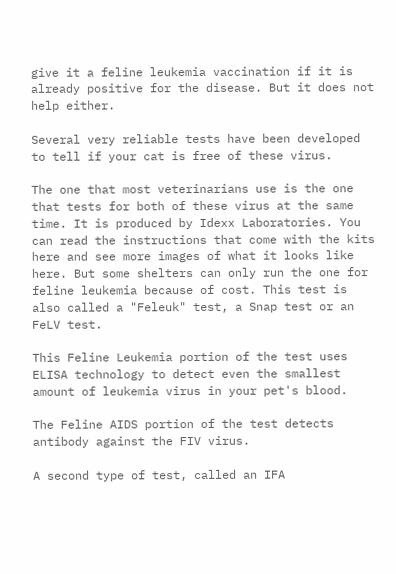give it a feline leukemia vaccination if it is already positive for the disease. But it does not help either.

Several very reliable tests have been developed to tell if your cat is free of these virus.

The one that most veterinarians use is the one that tests for both of these virus at the same time. It is produced by Idexx Laboratories. You can read the instructions that come with the kits here and see more images of what it looks like here. But some shelters can only run the one for feline leukemia because of cost. This test is also called a "Feleuk" test, a Snap test or an FeLV test.

This Feline Leukemia portion of the test uses ELISA technology to detect even the smallest amount of leukemia virus in your pet's blood.

The Feline AIDS portion of the test detects antibody against the FIV virus.

A second type of test, called an IFA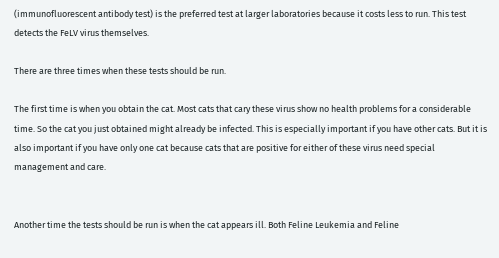(immunofluorescent antibody test) is the preferred test at larger laboratories because it costs less to run. This test detects the FeLV virus themselves.

There are three times when these tests should be run.

The first time is when you obtain the cat. Most cats that cary these virus show no health problems for a considerable time. So the cat you just obtained might already be infected. This is especially important if you have other cats. But it is also important if you have only one cat because cats that are positive for either of these virus need special management and care.


Another time the tests should be run is when the cat appears ill. Both Feline Leukemia and Feline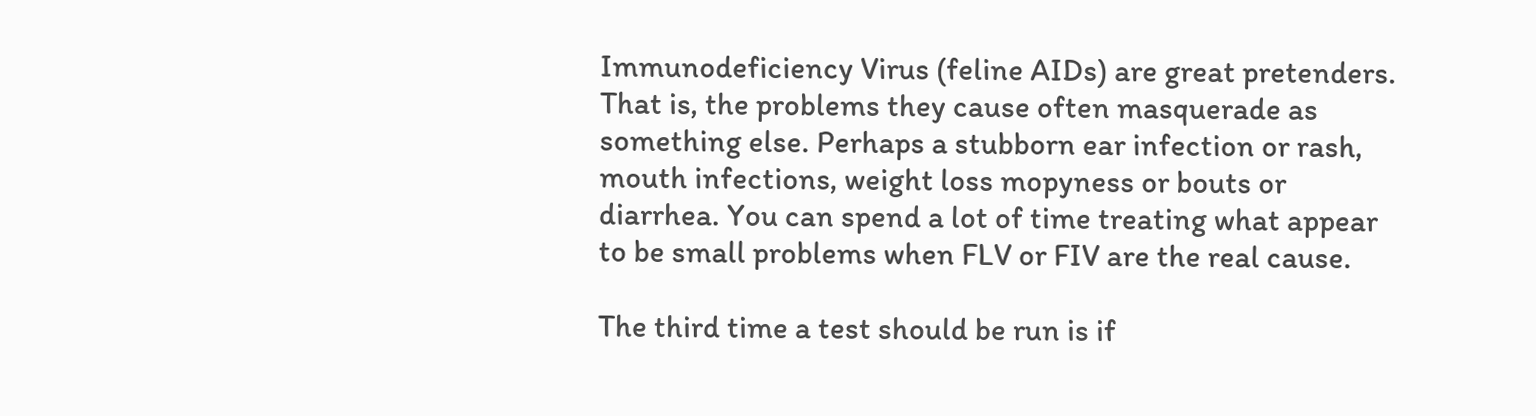Immunodeficiency Virus (feline AIDs) are great pretenders. That is, the problems they cause often masquerade as something else. Perhaps a stubborn ear infection or rash, mouth infections, weight loss mopyness or bouts or diarrhea. You can spend a lot of time treating what appear to be small problems when FLV or FIV are the real cause.

The third time a test should be run is if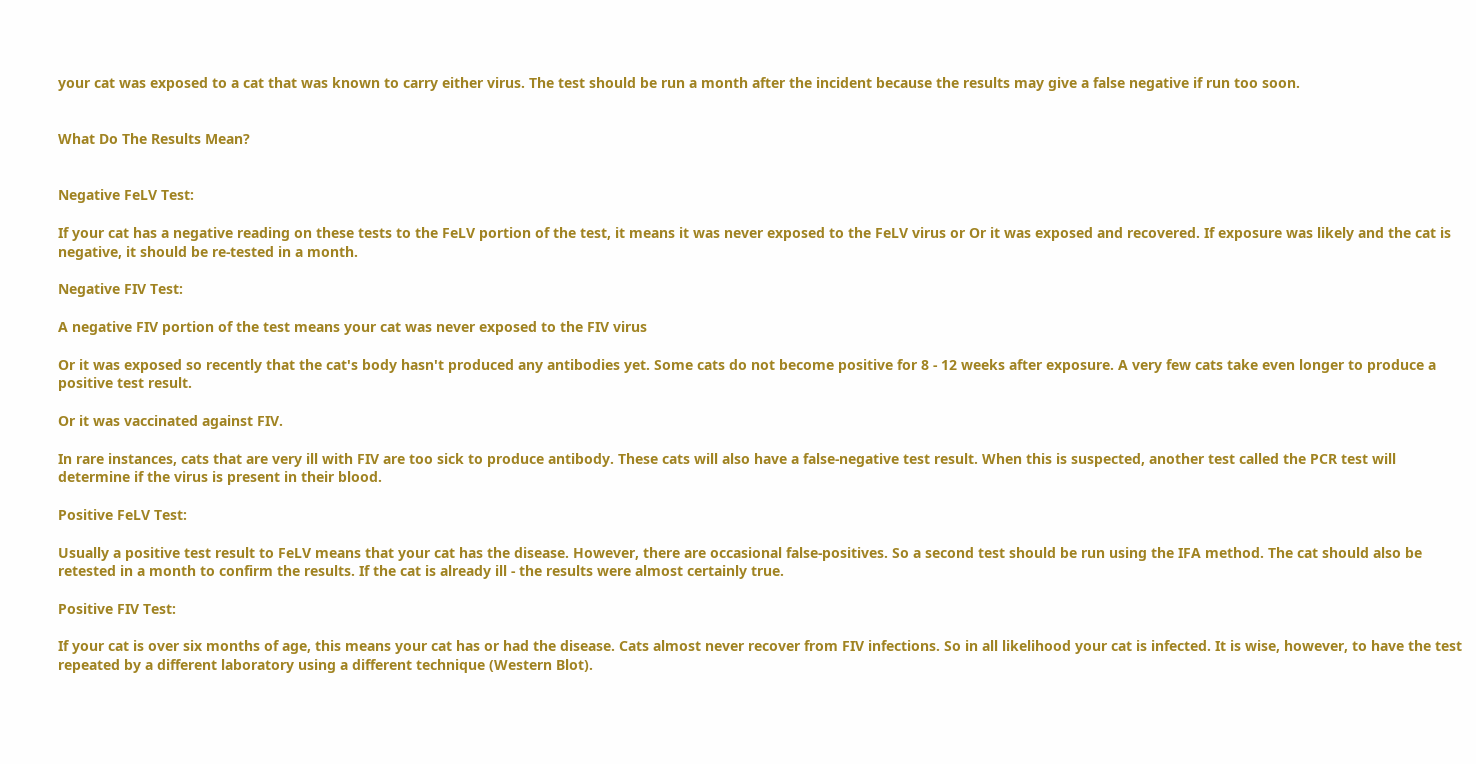your cat was exposed to a cat that was known to carry either virus. The test should be run a month after the incident because the results may give a false negative if run too soon.


What Do The Results Mean?


Negative FeLV Test:

If your cat has a negative reading on these tests to the FeLV portion of the test, it means it was never exposed to the FeLV virus or Or it was exposed and recovered. If exposure was likely and the cat is negative, it should be re-tested in a month.

Negative FIV Test:

A negative FIV portion of the test means your cat was never exposed to the FIV virus

Or it was exposed so recently that the cat's body hasn't produced any antibodies yet. Some cats do not become positive for 8 - 12 weeks after exposure. A very few cats take even longer to produce a positive test result.

Or it was vaccinated against FIV.

In rare instances, cats that are very ill with FIV are too sick to produce antibody. These cats will also have a false-negative test result. When this is suspected, another test called the PCR test will determine if the virus is present in their blood.

Positive FeLV Test:

Usually a positive test result to FeLV means that your cat has the disease. However, there are occasional false-positives. So a second test should be run using the IFA method. The cat should also be retested in a month to confirm the results. If the cat is already ill - the results were almost certainly true.

Positive FIV Test:

If your cat is over six months of age, this means your cat has or had the disease. Cats almost never recover from FIV infections. So in all likelihood your cat is infected. It is wise, however, to have the test repeated by a different laboratory using a different technique (Western Blot).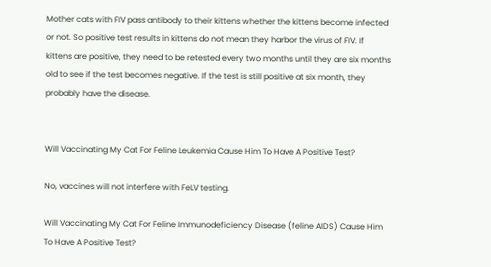Mother cats with FIV pass antibody to their kittens whether the kittens become infected or not. So positive test results in kittens do not mean they harbor the virus of FIV. If kittens are positive, they need to be retested every two months until they are six months old to see if the test becomes negative. If the test is still positive at six month, they probably have the disease.


Will Vaccinating My Cat For Feline Leukemia Cause Him To Have A Positive Test?

No, vaccines will not interfere with FeLV testing.

Will Vaccinating My Cat For Feline Immunodeficiency Disease (feline AIDS) Cause Him To Have A Positive Test?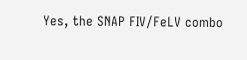Yes, the SNAP FIV/FeLV combo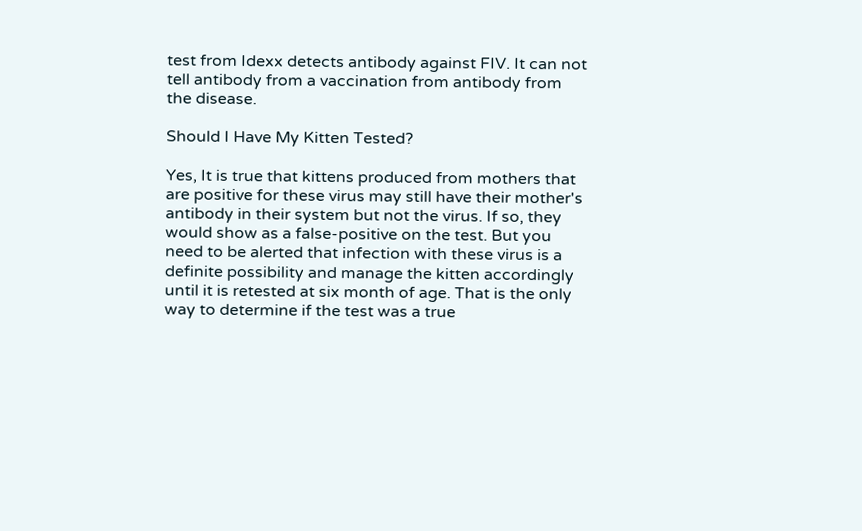test from Idexx detects antibody against FIV. It can not tell antibody from a vaccination from antibody from the disease.

Should I Have My Kitten Tested?

Yes, It is true that kittens produced from mothers that are positive for these virus may still have their mother's antibody in their system but not the virus. If so, they would show as a false-positive on the test. But you need to be alerted that infection with these virus is a definite possibility and manage the kitten accordingly until it is retested at six month of age. That is the only way to determine if the test was a true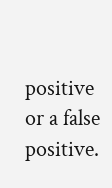positive or a false positive.